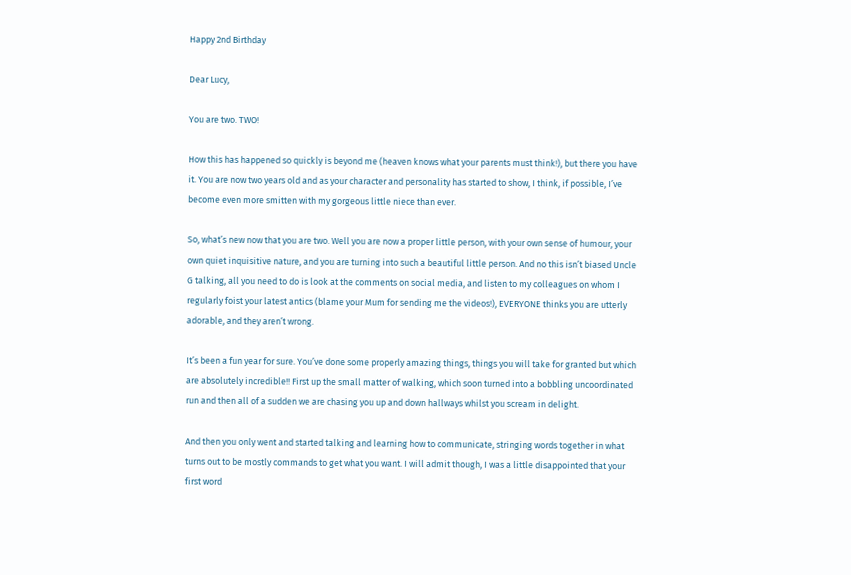Happy 2nd Birthday

Dear Lucy,

You are two. TWO!

How this has happened so quickly is beyond me (heaven knows what your parents must think!), but there you have it. You are now two years old and as your character and personality has started to show, I think, if possible, I’ve become even more smitten with my gorgeous little niece than ever.

So, what’s new now that you are two. Well you are now a proper little person, with your own sense of humour, your own quiet inquisitive nature, and you are turning into such a beautiful little person. And no this isn’t biased Uncle G talking, all you need to do is look at the comments on social media, and listen to my colleagues on whom I regularly foist your latest antics (blame your Mum for sending me the videos!), EVERYONE thinks you are utterly adorable, and they aren’t wrong.

It’s been a fun year for sure. You’ve done some properly amazing things, things you will take for granted but which are absolutely incredible!! First up the small matter of walking, which soon turned into a bobbling uncoordinated run and then all of a sudden we are chasing you up and down hallways whilst you scream in delight.

And then you only went and started talking and learning how to communicate, stringing words together in what turns out to be mostly commands to get what you want. I will admit though, I was a little disappointed that your first word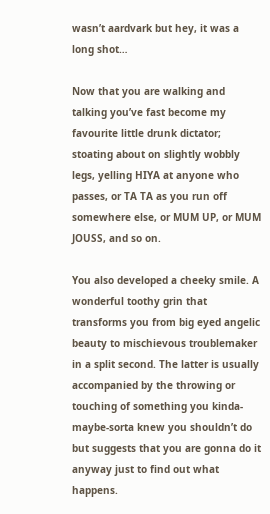wasn’t aardvark but hey, it was a long shot…

Now that you are walking and talking you’ve fast become my favourite little drunk dictator; stoating about on slightly wobbly legs, yelling HIYA at anyone who passes, or TA TA as you run off somewhere else, or MUM UP, or MUM JOUSS, and so on.

You also developed a cheeky smile. A wonderful toothy grin that transforms you from big eyed angelic beauty to mischievous troublemaker in a split second. The latter is usually accompanied by the throwing or touching of something you kinda-maybe-sorta knew you shouldn’t do but suggests that you are gonna do it anyway just to find out what happens.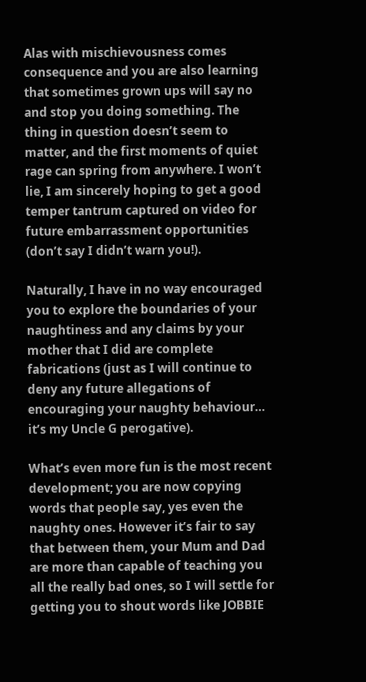Alas with mischievousness comes consequence and you are also learning that sometimes grown ups will say no and stop you doing something. The thing in question doesn’t seem to matter, and the first moments of quiet rage can spring from anywhere. I won’t lie, I am sincerely hoping to get a good temper tantrum captured on video for future embarrassment opportunities (don’t say I didn’t warn you!).

Naturally, I have in no way encouraged you to explore the boundaries of your naughtiness and any claims by your mother that I did are complete fabrications (just as I will continue to deny any future allegations of encouraging your naughty behaviour… it’s my Uncle G perogative).

What’s even more fun is the most recent development; you are now copying words that people say, yes even the naughty ones. However it’s fair to say that between them, your Mum and Dad are more than capable of teaching you all the really bad ones, so I will settle for getting you to shout words like JOBBIE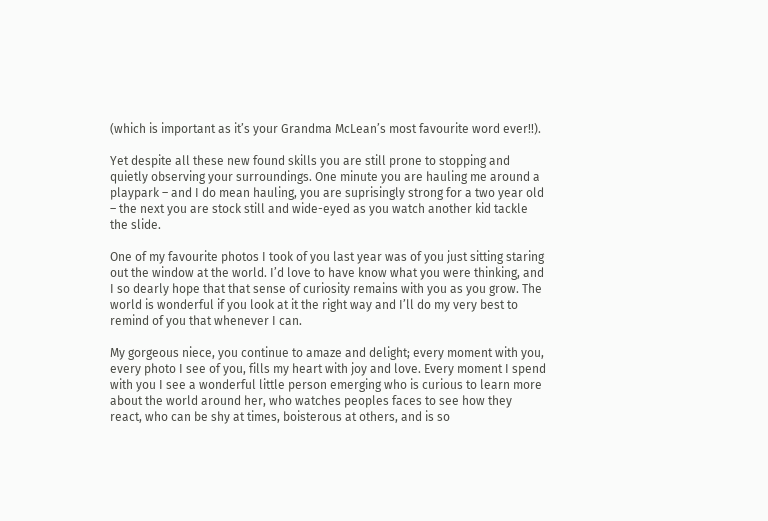(which is important as it’s your Grandma McLean’s most favourite word ever!!).

Yet despite all these new found skills you are still prone to stopping and quietly observing your surroundings. One minute you are hauling me around a playpark – and I do mean hauling, you are suprisingly strong for a two year old – the next you are stock still and wide-eyed as you watch another kid tackle the slide.

One of my favourite photos I took of you last year was of you just sitting staring out the window at the world. I’d love to have know what you were thinking, and I so dearly hope that that sense of curiosity remains with you as you grow. The world is wonderful if you look at it the right way and I’ll do my very best to remind of you that whenever I can.

My gorgeous niece, you continue to amaze and delight; every moment with you, every photo I see of you, fills my heart with joy and love. Every moment I spend with you I see a wonderful little person emerging who is curious to learn more about the world around her, who watches peoples faces to see how they react, who can be shy at times, boisterous at others, and is so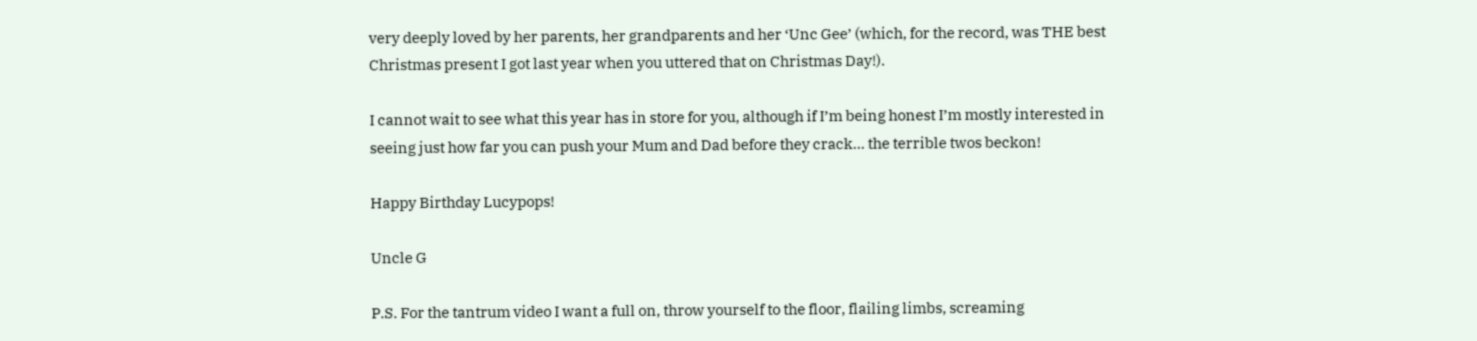very deeply loved by her parents, her grandparents and her ‘Unc Gee’ (which, for the record, was THE best Christmas present I got last year when you uttered that on Christmas Day!).

I cannot wait to see what this year has in store for you, although if I’m being honest I’m mostly interested in seeing just how far you can push your Mum and Dad before they crack… the terrible twos beckon!

Happy Birthday Lucypops!

Uncle G

P.S. For the tantrum video I want a full on, throw yourself to the floor, flailing limbs, screaming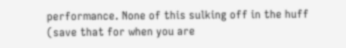performance. None of this sulking off in the huff (save that for when you are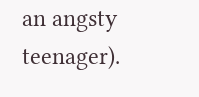an angsty teenager).